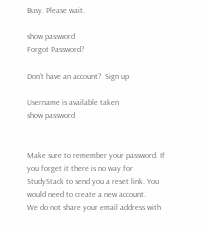Busy. Please wait.

show password
Forgot Password?

Don't have an account?  Sign up

Username is available taken
show password


Make sure to remember your password. If you forget it there is no way for StudyStack to send you a reset link. You would need to create a new account.
We do not share your email address with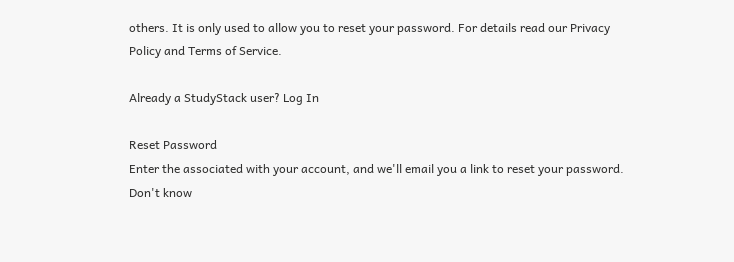others. It is only used to allow you to reset your password. For details read our Privacy Policy and Terms of Service.

Already a StudyStack user? Log In

Reset Password
Enter the associated with your account, and we'll email you a link to reset your password.
Don't know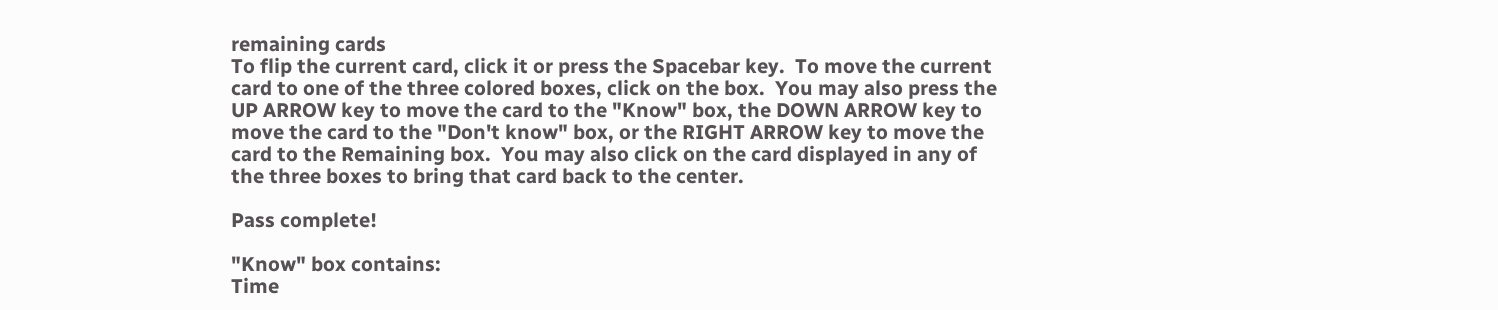remaining cards
To flip the current card, click it or press the Spacebar key.  To move the current card to one of the three colored boxes, click on the box.  You may also press the UP ARROW key to move the card to the "Know" box, the DOWN ARROW key to move the card to the "Don't know" box, or the RIGHT ARROW key to move the card to the Remaining box.  You may also click on the card displayed in any of the three boxes to bring that card back to the center.

Pass complete!

"Know" box contains:
Time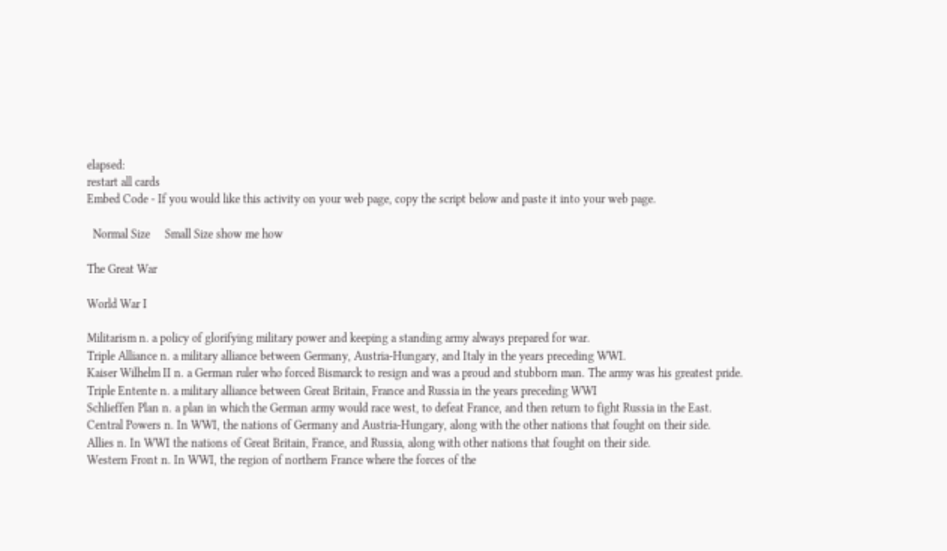elapsed:
restart all cards
Embed Code - If you would like this activity on your web page, copy the script below and paste it into your web page.

  Normal Size     Small Size show me how

The Great War

World War I

Militarism n. a policy of glorifying military power and keeping a standing army always prepared for war.
Triple Alliance n. a military alliance between Germany, Austria-Hungary, and Italy in the years preceding WWI.
Kaiser Wilhelm II n. a German ruler who forced Bismarck to resign and was a proud and stubborn man. The army was his greatest pride.
Triple Entente n. a military alliance between Great Britain, France and Russia in the years preceding WWI
Schlieffen Plan n. a plan in which the German army would race west, to defeat France, and then return to fight Russia in the East.
Central Powers n. In WWI, the nations of Germany and Austria-Hungary, along with the other nations that fought on their side.
Allies n. In WWI the nations of Great Britain, France, and Russia, along with other nations that fought on their side.
Western Front n. In WWI, the region of northern France where the forces of the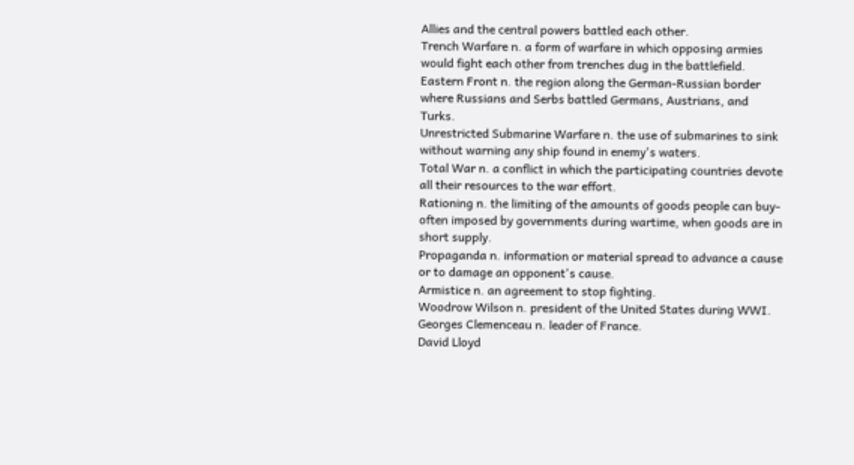Allies and the central powers battled each other.
Trench Warfare n. a form of warfare in which opposing armies would fight each other from trenches dug in the battlefield.
Eastern Front n. the region along the German-Russian border where Russians and Serbs battled Germans, Austrians, and Turks.
Unrestricted Submarine Warfare n. the use of submarines to sink without warning any ship found in enemy's waters.
Total War n. a conflict in which the participating countries devote all their resources to the war effort.
Rationing n. the limiting of the amounts of goods people can buy-often imposed by governments during wartime, when goods are in short supply.
Propaganda n. information or material spread to advance a cause or to damage an opponent's cause.
Armistice n. an agreement to stop fighting.
Woodrow Wilson n. president of the United States during WWI.
Georges Clemenceau n. leader of France.
David Lloyd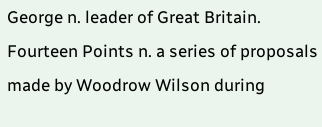George n. leader of Great Britain.
Fourteen Points n. a series of proposals made by Woodrow Wilson during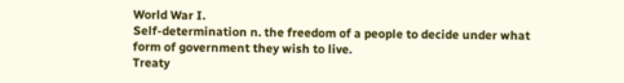World War I.
Self-determination n. the freedom of a people to decide under what form of government they wish to live.
Treaty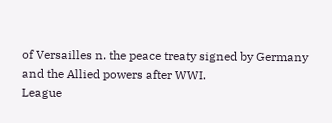of Versailles n. the peace treaty signed by Germany and the Allied powers after WWI.
League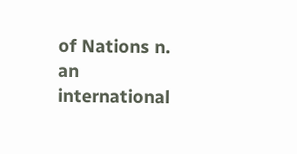of Nations n. an international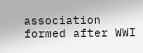association formed after WWI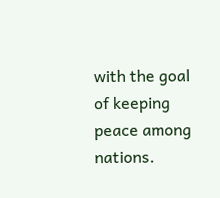with the goal of keeping peace among nations.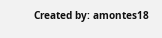Created by: amontes18